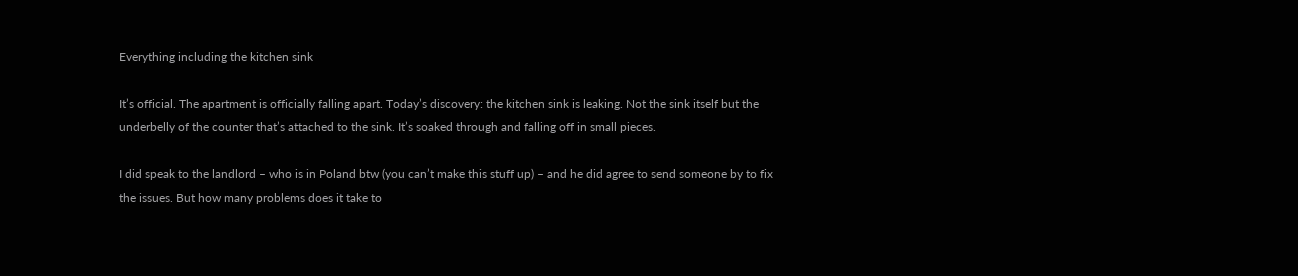Everything including the kitchen sink

It’s official. The apartment is officially falling apart. Today’s discovery: the kitchen sink is leaking. Not the sink itself but the underbelly of the counter that’s attached to the sink. It’s soaked through and falling off in small pieces.

I did speak to the landlord – who is in Poland btw (you can’t make this stuff up) – and he did agree to send someone by to fix the issues. But how many problems does it take to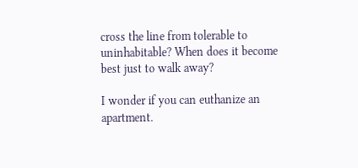cross the line from tolerable to uninhabitable? When does it become best just to walk away?

I wonder if you can euthanize an apartment.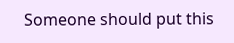Someone should put this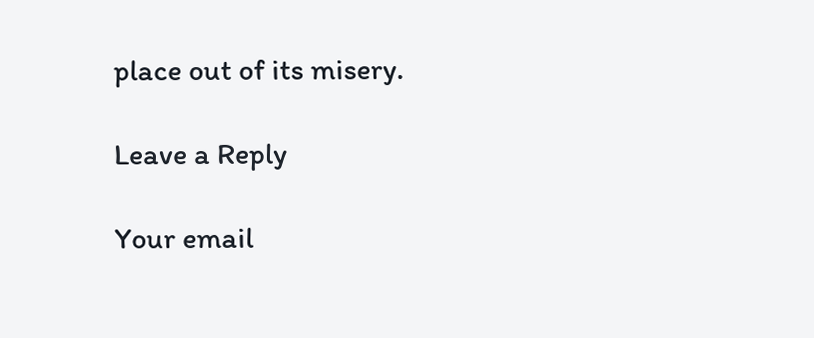place out of its misery.

Leave a Reply

Your email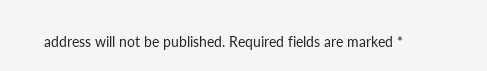address will not be published. Required fields are marked *